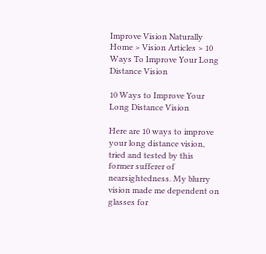Improve Vision Naturally
Home > Vision Articles > 10 Ways To Improve Your Long Distance Vision

10 Ways to Improve Your Long Distance Vision

Here are 10 ways to improve your long distance vision, tried and tested by this former sufferer of nearsightedness. My blurry vision made me dependent on glasses for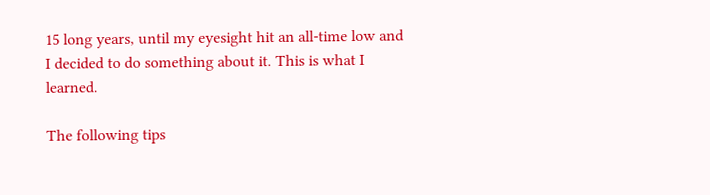15 long years, until my eyesight hit an all-time low and I decided to do something about it. This is what I learned.

The following tips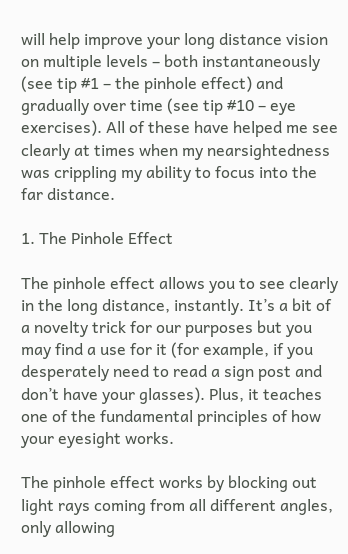will help improve your long distance vision on multiple levels – both instantaneously (see tip #1 – the pinhole effect) and gradually over time (see tip #10 – eye exercises). All of these have helped me see clearly at times when my nearsightedness was crippling my ability to focus into the far distance.

1. The Pinhole Effect

The pinhole effect allows you to see clearly in the long distance, instantly. It’s a bit of a novelty trick for our purposes but you may find a use for it (for example, if you desperately need to read a sign post and don’t have your glasses). Plus, it teaches one of the fundamental principles of how your eyesight works.

The pinhole effect works by blocking out light rays coming from all different angles, only allowing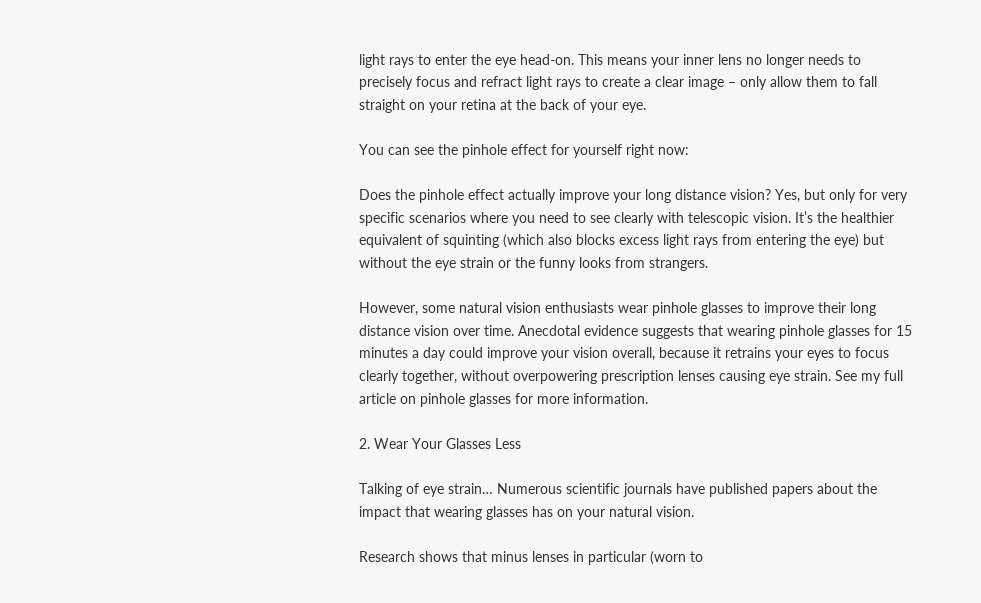light rays to enter the eye head-on. This means your inner lens no longer needs to precisely focus and refract light rays to create a clear image – only allow them to fall straight on your retina at the back of your eye.

You can see the pinhole effect for yourself right now:

Does the pinhole effect actually improve your long distance vision? Yes, but only for very specific scenarios where you need to see clearly with telescopic vision. It’s the healthier equivalent of squinting (which also blocks excess light rays from entering the eye) but without the eye strain or the funny looks from strangers.

However, some natural vision enthusiasts wear pinhole glasses to improve their long distance vision over time. Anecdotal evidence suggests that wearing pinhole glasses for 15 minutes a day could improve your vision overall, because it retrains your eyes to focus clearly together, without overpowering prescription lenses causing eye strain. See my full article on pinhole glasses for more information.

2. Wear Your Glasses Less

Talking of eye strain… Numerous scientific journals have published papers about the impact that wearing glasses has on your natural vision.

Research shows that minus lenses in particular (worn to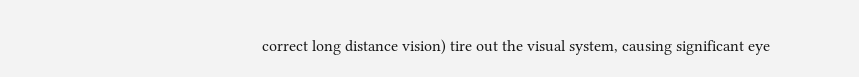correct long distance vision) tire out the visual system, causing significant eye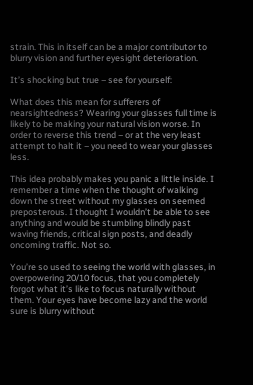strain. This in itself can be a major contributor to blurry vision and further eyesight deterioration.

It’s shocking but true – see for yourself:

What does this mean for sufferers of nearsightedness? Wearing your glasses full time is likely to be making your natural vision worse. In order to reverse this trend – or at the very least attempt to halt it – you need to wear your glasses less.

This idea probably makes you panic a little inside. I remember a time when the thought of walking down the street without my glasses on seemed preposterous. I thought I wouldn’t be able to see anything and would be stumbling blindly past waving friends, critical sign posts, and deadly oncoming traffic. Not so.

You’re so used to seeing the world with glasses, in overpowering 20/10 focus, that you completely forgot what it’s like to focus naturally without them. Your eyes have become lazy and the world sure is blurry without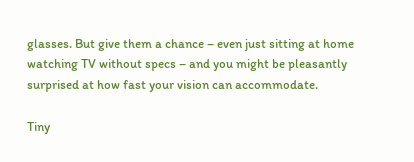glasses. But give them a chance – even just sitting at home watching TV without specs – and you might be pleasantly surprised at how fast your vision can accommodate.

Tiny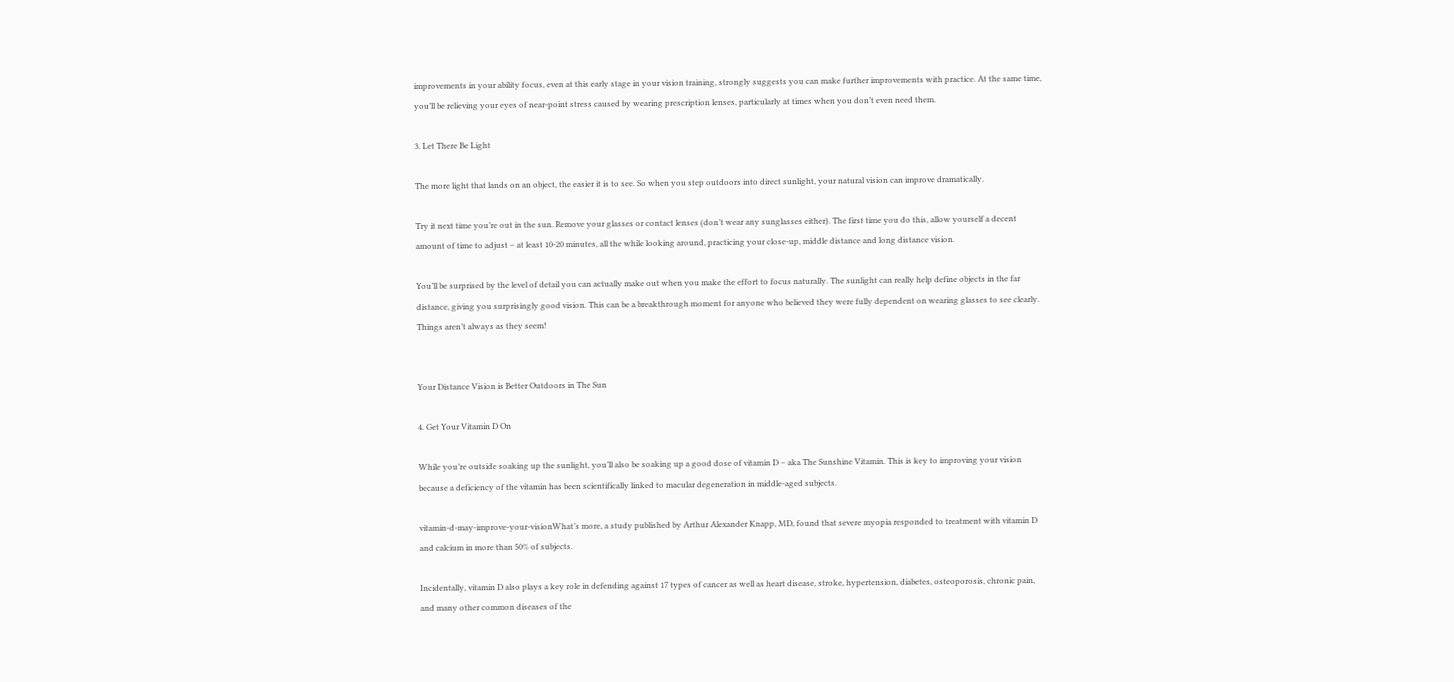improvements in your ability focus, even at this early stage in your vision training, strongly suggests you can make further improvements with practice. At the same time, you’ll be relieving your eyes of near-point stress caused by wearing prescription lenses, particularly at times when you don’t even need them.

3. Let There Be Light

The more light that lands on an object, the easier it is to see. So when you step outdoors into direct sunlight, your natural vision can improve dramatically.

Try it next time you’re out in the sun. Remove your glasses or contact lenses (don’t wear any sunglasses either). The first time you do this, allow yourself a decent amount of time to adjust – at least 10-20 minutes, all the while looking around, practicing your close-up, middle distance and long distance vision.

You’ll be surprised by the level of detail you can actually make out when you make the effort to focus naturally. The sunlight can really help define objects in the far distance, giving you surprisingly good vision. This can be a breakthrough moment for anyone who believed they were fully dependent on wearing glasses to see clearly. Things aren’t always as they seem!


Your Distance Vision is Better Outdoors in The Sun

4. Get Your Vitamin D On

While you’re outside soaking up the sunlight, you’ll also be soaking up a good dose of vitamin D – aka The Sunshine Vitamin. This is key to improving your vision because a deficiency of the vitamin has been scientifically linked to macular degeneration in middle-aged subjects.

vitamin-d-may-improve-your-visionWhat’s more, a study published by Arthur Alexander Knapp, MD, found that severe myopia responded to treatment with vitamin D and calcium in more than 50% of subjects.

Incidentally, vitamin D also plays a key role in defending against 17 types of cancer as well as heart disease, stroke, hypertension, diabetes, osteoporosis, chronic pain, and many other common diseases of the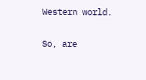Western world.

So, are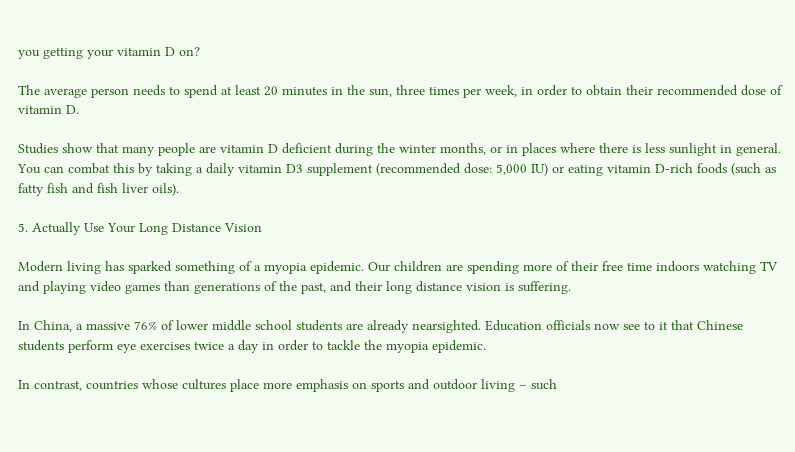you getting your vitamin D on?

The average person needs to spend at least 20 minutes in the sun, three times per week, in order to obtain their recommended dose of vitamin D.

Studies show that many people are vitamin D deficient during the winter months, or in places where there is less sunlight in general. You can combat this by taking a daily vitamin D3 supplement (recommended dose: 5,000 IU) or eating vitamin D-rich foods (such as fatty fish and fish liver oils).

5. Actually Use Your Long Distance Vision

Modern living has sparked something of a myopia epidemic. Our children are spending more of their free time indoors watching TV and playing video games than generations of the past, and their long distance vision is suffering.

In China, a massive 76% of lower middle school students are already nearsighted. Education officials now see to it that Chinese students perform eye exercises twice a day in order to tackle the myopia epidemic.

In contrast, countries whose cultures place more emphasis on sports and outdoor living – such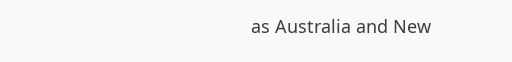as Australia and New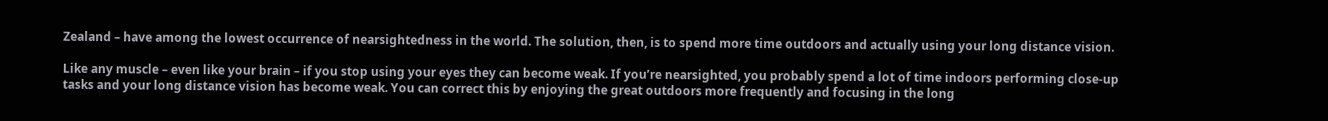Zealand – have among the lowest occurrence of nearsightedness in the world. The solution, then, is to spend more time outdoors and actually using your long distance vision.

Like any muscle – even like your brain – if you stop using your eyes they can become weak. If you’re nearsighted, you probably spend a lot of time indoors performing close-up tasks and your long distance vision has become weak. You can correct this by enjoying the great outdoors more frequently and focusing in the long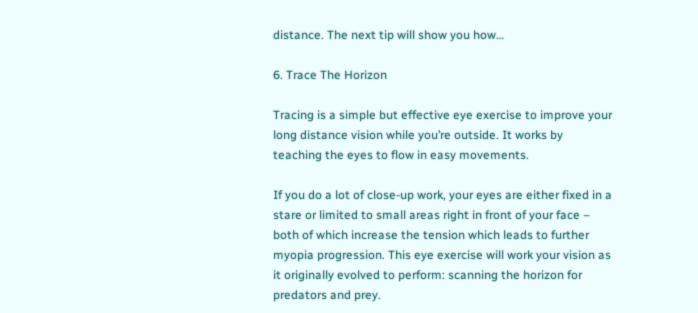distance. The next tip will show you how…

6. Trace The Horizon

Tracing is a simple but effective eye exercise to improve your long distance vision while you’re outside. It works by teaching the eyes to flow in easy movements.

If you do a lot of close-up work, your eyes are either fixed in a stare or limited to small areas right in front of your face – both of which increase the tension which leads to further myopia progression. This eye exercise will work your vision as it originally evolved to perform: scanning the horizon for predators and prey.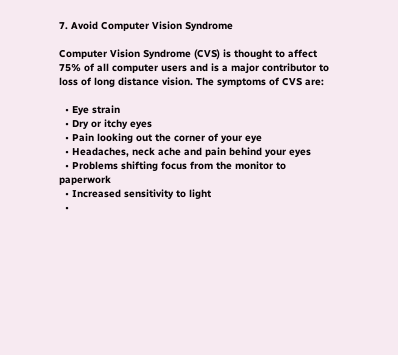7. Avoid Computer Vision Syndrome

Computer Vision Syndrome (CVS) is thought to affect 75% of all computer users and is a major contributor to loss of long distance vision. The symptoms of CVS are:

  • Eye strain
  • Dry or itchy eyes
  • Pain looking out the corner of your eye
  • Headaches, neck ache and pain behind your eyes
  • Problems shifting focus from the monitor to paperwork
  • Increased sensitivity to light
  •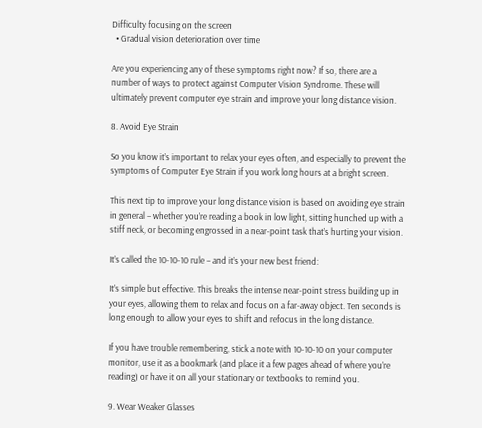Difficulty focusing on the screen
  • Gradual vision deterioration over time

Are you experiencing any of these symptoms right now? If so, there are a number of ways to protect against Computer Vision Syndrome. These will ultimately prevent computer eye strain and improve your long distance vision.

8. Avoid Eye Strain

So you know it’s important to relax your eyes often, and especially to prevent the symptoms of Computer Eye Strain if you work long hours at a bright screen.

This next tip to improve your long distance vision is based on avoiding eye strain in general – whether you’re reading a book in low light, sitting hunched up with a stiff neck, or becoming engrossed in a near-point task that’s hurting your vision.

It’s called the 10-10-10 rule – and it’s your new best friend:

It’s simple but effective. This breaks the intense near-point stress building up in your eyes, allowing them to relax and focus on a far-away object. Ten seconds is long enough to allow your eyes to shift and refocus in the long distance.

If you have trouble remembering, stick a note with 10-10-10 on your computer monitor, use it as a bookmark (and place it a few pages ahead of where you’re reading) or have it on all your stationary or textbooks to remind you.

9. Wear Weaker Glasses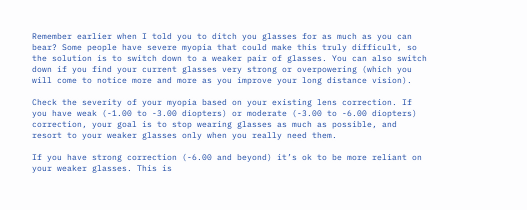Remember earlier when I told you to ditch you glasses for as much as you can bear? Some people have severe myopia that could make this truly difficult, so the solution is to switch down to a weaker pair of glasses. You can also switch down if you find your current glasses very strong or overpowering (which you will come to notice more and more as you improve your long distance vision).

Check the severity of your myopia based on your existing lens correction. If you have weak (-1.00 to -3.00 diopters) or moderate (-3.00 to -6.00 diopters) correction, your goal is to stop wearing glasses as much as possible, and resort to your weaker glasses only when you really need them.

If you have strong correction (-6.00 and beyond) it’s ok to be more reliant on your weaker glasses. This is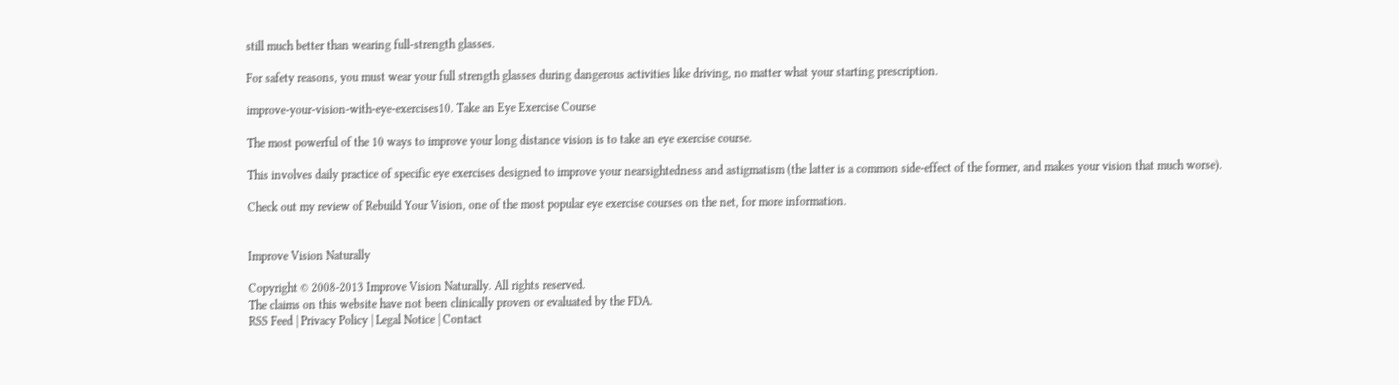still much better than wearing full-strength glasses.

For safety reasons, you must wear your full strength glasses during dangerous activities like driving, no matter what your starting prescription.

improve-your-vision-with-eye-exercises10. Take an Eye Exercise Course

The most powerful of the 10 ways to improve your long distance vision is to take an eye exercise course.

This involves daily practice of specific eye exercises designed to improve your nearsightedness and astigmatism (the latter is a common side-effect of the former, and makes your vision that much worse).

Check out my review of Rebuild Your Vision, one of the most popular eye exercise courses on the net, for more information.


Improve Vision Naturally

Copyright © 2008-2013 Improve Vision Naturally. All rights reserved.
The claims on this website have not been clinically proven or evaluated by the FDA.
RSS Feed | Privacy Policy | Legal Notice | Contact